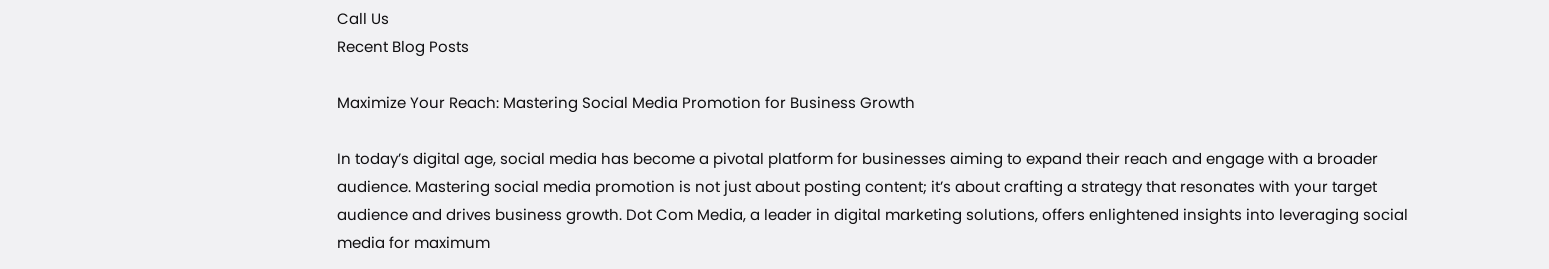Call Us
Recent Blog Posts

Maximize Your Reach: Mastering Social Media Promotion for Business Growth

In today’s digital age, social media has become a pivotal platform for businesses aiming to expand their reach and engage with a broader audience. Mastering social media promotion is not just about posting content; it’s about crafting a strategy that resonates with your target audience and drives business growth. Dot Com Media, a leader in digital marketing solutions, offers enlightened insights into leveraging social media for maximum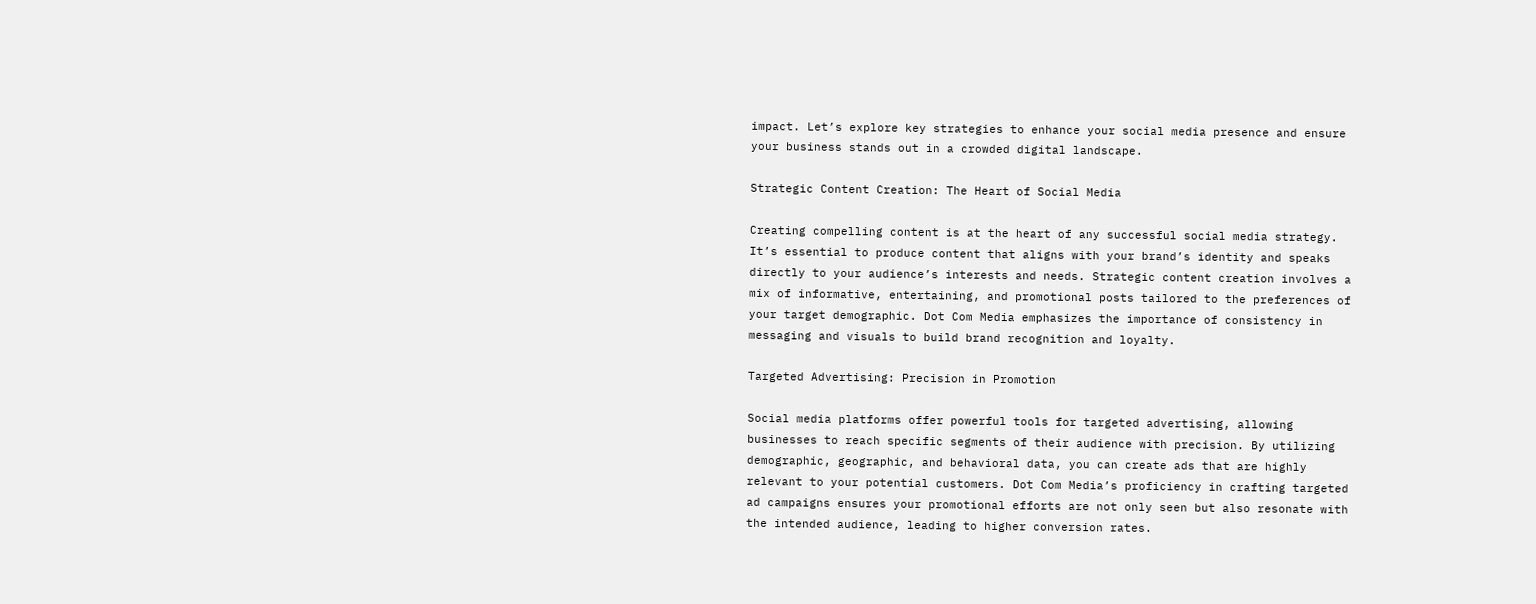impact. Let’s explore key strategies to enhance your social media presence and ensure your business stands out in a crowded digital landscape.

Strategic Content Creation: The Heart of Social Media

Creating compelling content is at the heart of any successful social media strategy. It’s essential to produce content that aligns with your brand’s identity and speaks directly to your audience’s interests and needs. Strategic content creation involves a mix of informative, entertaining, and promotional posts tailored to the preferences of your target demographic. Dot Com Media emphasizes the importance of consistency in messaging and visuals to build brand recognition and loyalty.

Targeted Advertising: Precision in Promotion

Social media platforms offer powerful tools for targeted advertising, allowing businesses to reach specific segments of their audience with precision. By utilizing demographic, geographic, and behavioral data, you can create ads that are highly relevant to your potential customers. Dot Com Media’s proficiency in crafting targeted ad campaigns ensures your promotional efforts are not only seen but also resonate with the intended audience, leading to higher conversion rates.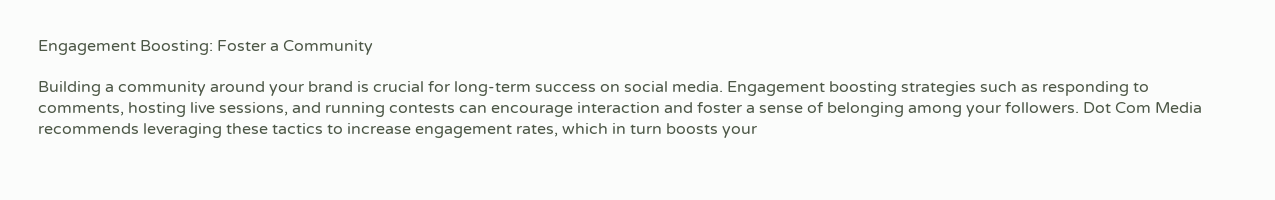Engagement Boosting: Foster a Community

Building a community around your brand is crucial for long-term success on social media. Engagement boosting strategies such as responding to comments, hosting live sessions, and running contests can encourage interaction and foster a sense of belonging among your followers. Dot Com Media recommends leveraging these tactics to increase engagement rates, which in turn boosts your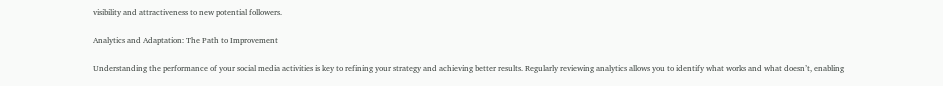visibility and attractiveness to new potential followers.

Analytics and Adaptation: The Path to Improvement

Understanding the performance of your social media activities is key to refining your strategy and achieving better results. Regularly reviewing analytics allows you to identify what works and what doesn’t, enabling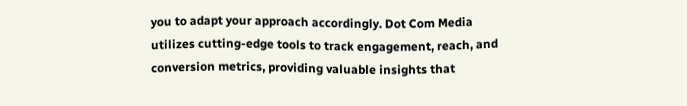you to adapt your approach accordingly. Dot Com Media utilizes cutting-edge tools to track engagement, reach, and conversion metrics, providing valuable insights that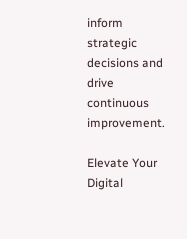inform strategic decisions and drive continuous improvement.

Elevate Your Digital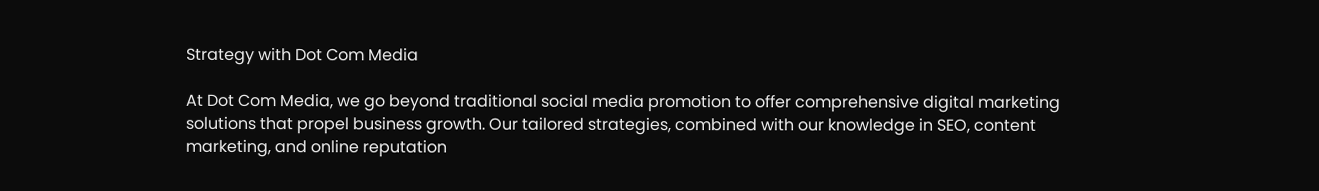Strategy with Dot Com Media

At Dot Com Media, we go beyond traditional social media promotion to offer comprehensive digital marketing solutions that propel business growth. Our tailored strategies, combined with our knowledge in SEO, content marketing, and online reputation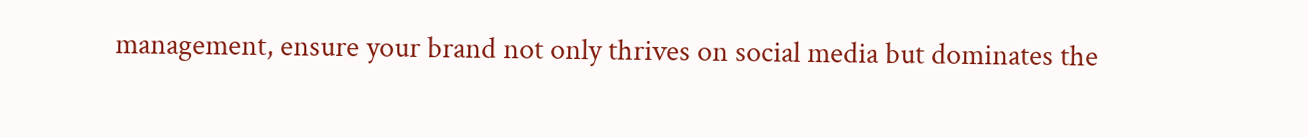management, ensure your brand not only thrives on social media but dominates the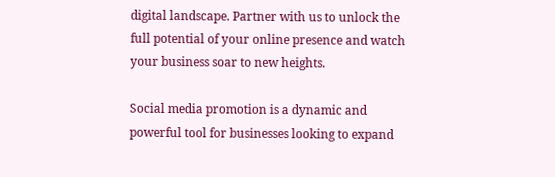digital landscape. Partner with us to unlock the full potential of your online presence and watch your business soar to new heights.

Social media promotion is a dynamic and powerful tool for businesses looking to expand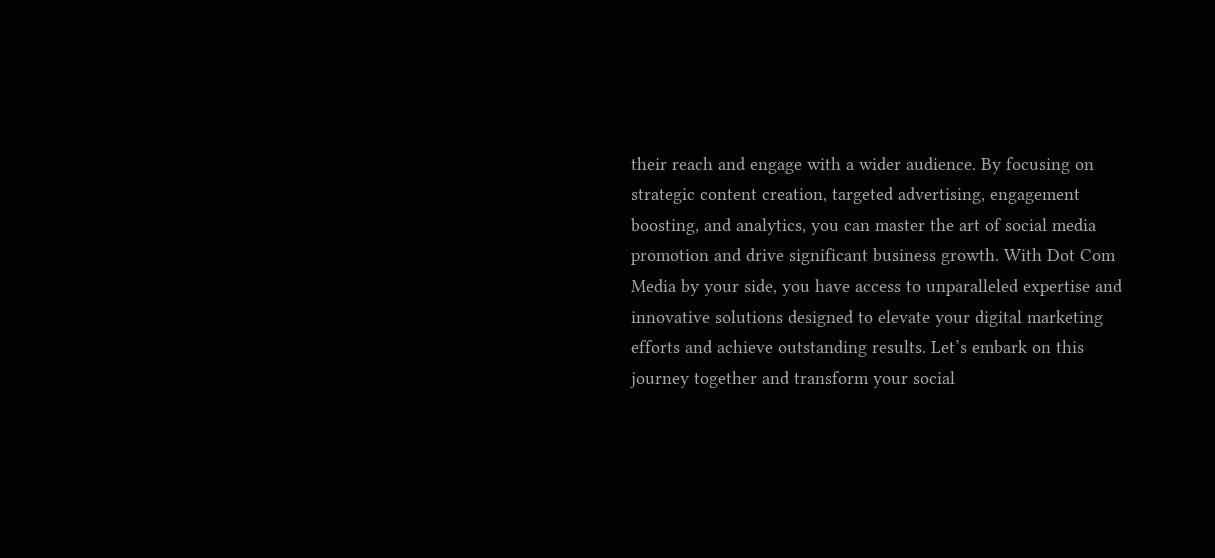their reach and engage with a wider audience. By focusing on strategic content creation, targeted advertising, engagement boosting, and analytics, you can master the art of social media promotion and drive significant business growth. With Dot Com Media by your side, you have access to unparalleled expertise and innovative solutions designed to elevate your digital marketing efforts and achieve outstanding results. Let’s embark on this journey together and transform your social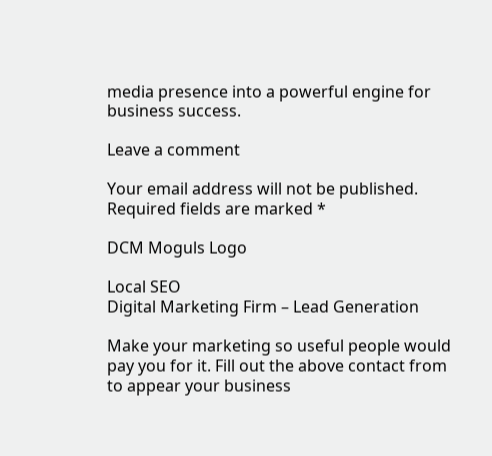media presence into a powerful engine for business success.

Leave a comment

Your email address will not be published. Required fields are marked *

DCM Moguls Logo

Local SEO
Digital Marketing Firm – Lead Generation

Make your marketing so useful people would pay you for it. Fill out the above contact from to appear your business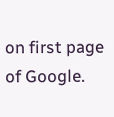on first page of Google.